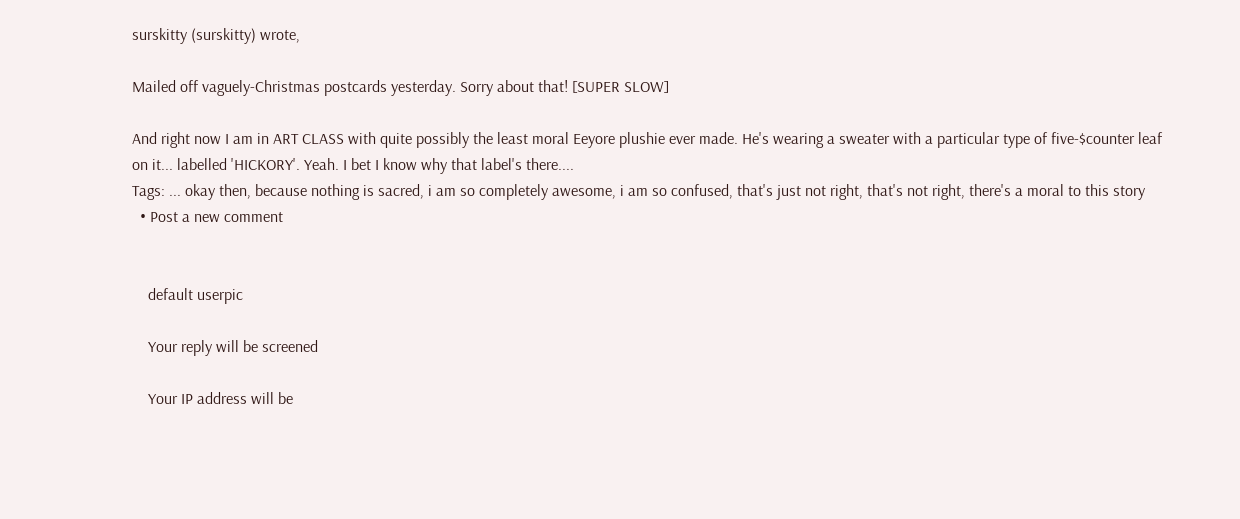surskitty (surskitty) wrote,

Mailed off vaguely-Christmas postcards yesterday. Sorry about that! [SUPER SLOW]

And right now I am in ART CLASS with quite possibly the least moral Eeyore plushie ever made. He's wearing a sweater with a particular type of five-$counter leaf on it... labelled 'HICKORY'. Yeah. I bet I know why that label's there....
Tags: ... okay then, because nothing is sacred, i am so completely awesome, i am so confused, that's just not right, that's not right, there's a moral to this story
  • Post a new comment


    default userpic

    Your reply will be screened

    Your IP address will be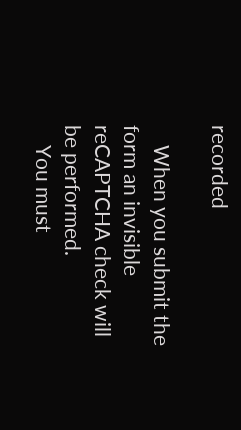recorded

    When you submit the form an invisible reCAPTCHA check will be performed.
    You must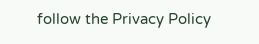follow the Privacy Policy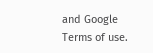and Google Terms of use.